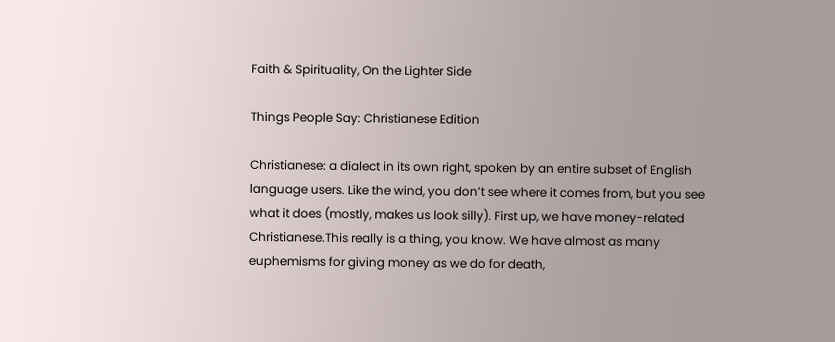Faith & Spirituality, On the Lighter Side

Things People Say: Christianese Edition

Christianese: a dialect in its own right, spoken by an entire subset of English language users. Like the wind, you don’t see where it comes from, but you see what it does (mostly, makes us look silly). First up, we have money-related Christianese.This really is a thing, you know. We have almost as many euphemisms for giving money as we do for death,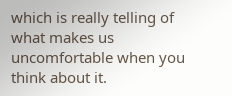which is really telling of what makes us uncomfortable when you think about it.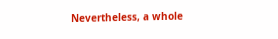Nevertheless, a whole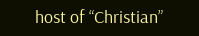host of “Christian”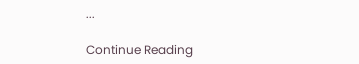...

Continue Reading